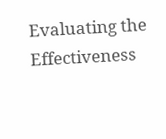Evaluating the Effectiveness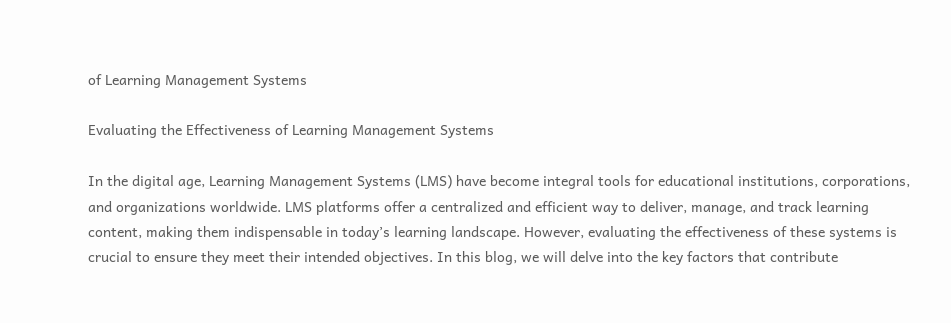of Learning Management Systems

Evaluating the Effectiveness of Learning Management Systems

In the digital age, Learning Management Systems (LMS) have become integral tools for educational institutions, corporations, and organizations worldwide. LMS platforms offer a centralized and efficient way to deliver, manage, and track learning content, making them indispensable in today’s learning landscape. However, evaluating the effectiveness of these systems is crucial to ensure they meet their intended objectives. In this blog, we will delve into the key factors that contribute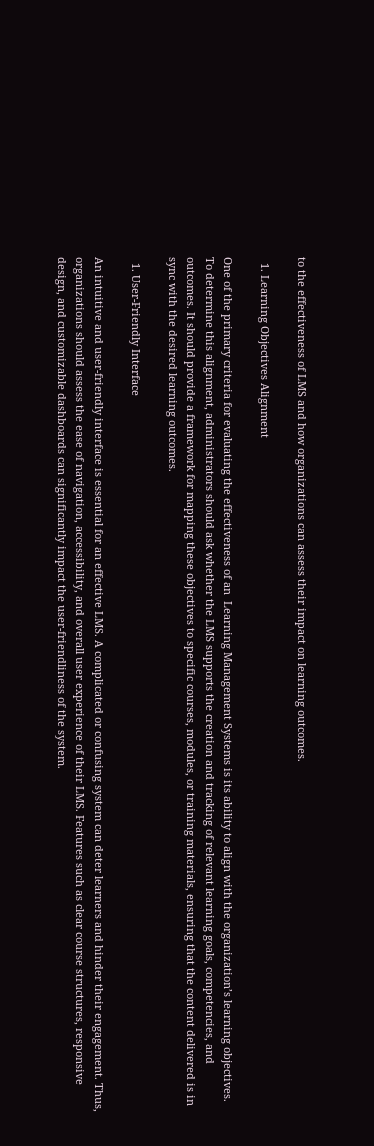to the effectiveness of LMS and how organizations can assess their impact on learning outcomes.

  1. Learning Objectives Alignment

One of the primary criteria for evaluating the effectiveness of an  Learning Management Systems is its ability to align with the organization’s learning objectives. To determine this alignment, administrators should ask whether the LMS supports the creation and tracking of relevant learning goals, competencies, and outcomes. It should provide a framework for mapping these objectives to specific courses, modules, or training materials, ensuring that the content delivered is in sync with the desired learning outcomes.

  1. User-Friendly Interface

An intuitive and user-friendly interface is essential for an effective LMS. A complicated or confusing system can deter learners and hinder their engagement. Thus, organizations should assess the ease of navigation, accessibility, and overall user experience of their LMS. Features such as clear course structures, responsive design, and customizable dashboards can significantly impact the user-friendliness of the system.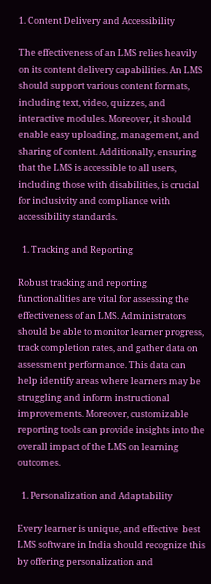1. Content Delivery and Accessibility

The effectiveness of an LMS relies heavily on its content delivery capabilities. An LMS should support various content formats, including text, video, quizzes, and interactive modules. Moreover, it should enable easy uploading, management, and sharing of content. Additionally, ensuring that the LMS is accessible to all users, including those with disabilities, is crucial for inclusivity and compliance with accessibility standards.

  1. Tracking and Reporting

Robust tracking and reporting functionalities are vital for assessing the effectiveness of an LMS. Administrators should be able to monitor learner progress, track completion rates, and gather data on assessment performance. This data can help identify areas where learners may be struggling and inform instructional improvements. Moreover, customizable reporting tools can provide insights into the overall impact of the LMS on learning outcomes.

  1. Personalization and Adaptability

Every learner is unique, and effective  best LMS software in India should recognize this by offering personalization and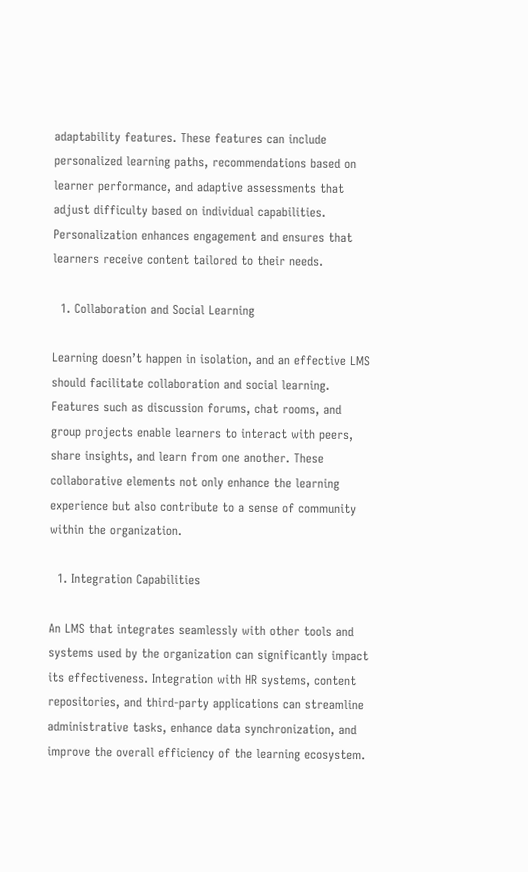adaptability features. These features can include personalized learning paths, recommendations based on learner performance, and adaptive assessments that adjust difficulty based on individual capabilities. Personalization enhances engagement and ensures that learners receive content tailored to their needs.

  1. Collaboration and Social Learning

Learning doesn’t happen in isolation, and an effective LMS should facilitate collaboration and social learning. Features such as discussion forums, chat rooms, and group projects enable learners to interact with peers, share insights, and learn from one another. These collaborative elements not only enhance the learning experience but also contribute to a sense of community within the organization.

  1. Integration Capabilities

An LMS that integrates seamlessly with other tools and systems used by the organization can significantly impact its effectiveness. Integration with HR systems, content repositories, and third-party applications can streamline administrative tasks, enhance data synchronization, and improve the overall efficiency of the learning ecosystem.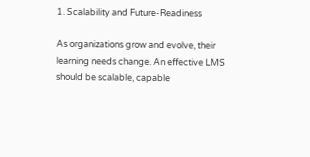1. Scalability and Future-Readiness

As organizations grow and evolve, their learning needs change. An effective LMS should be scalable, capable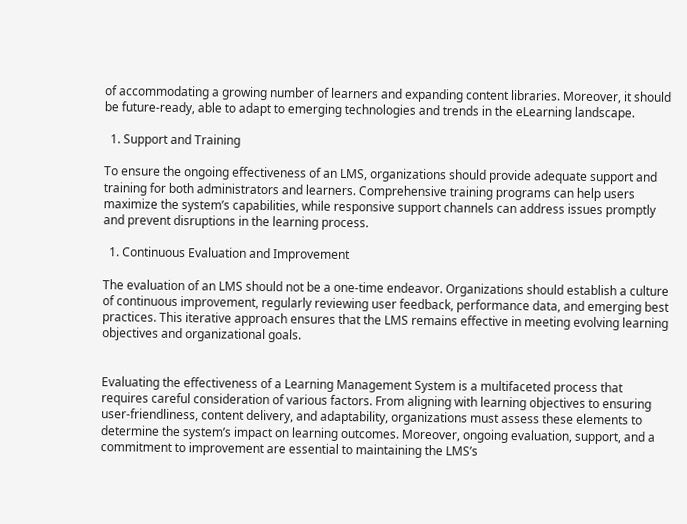of accommodating a growing number of learners and expanding content libraries. Moreover, it should be future-ready, able to adapt to emerging technologies and trends in the eLearning landscape.

  1. Support and Training

To ensure the ongoing effectiveness of an LMS, organizations should provide adequate support and training for both administrators and learners. Comprehensive training programs can help users maximize the system’s capabilities, while responsive support channels can address issues promptly and prevent disruptions in the learning process.

  1. Continuous Evaluation and Improvement

The evaluation of an LMS should not be a one-time endeavor. Organizations should establish a culture of continuous improvement, regularly reviewing user feedback, performance data, and emerging best practices. This iterative approach ensures that the LMS remains effective in meeting evolving learning objectives and organizational goals.


Evaluating the effectiveness of a Learning Management System is a multifaceted process that requires careful consideration of various factors. From aligning with learning objectives to ensuring user-friendliness, content delivery, and adaptability, organizations must assess these elements to determine the system’s impact on learning outcomes. Moreover, ongoing evaluation, support, and a commitment to improvement are essential to maintaining the LMS’s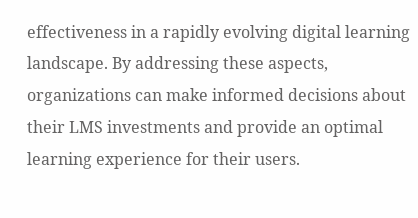effectiveness in a rapidly evolving digital learning landscape. By addressing these aspects, organizations can make informed decisions about their LMS investments and provide an optimal learning experience for their users.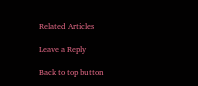Related Articles

Leave a Reply

Back to top button